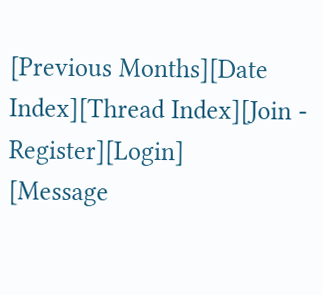[Previous Months][Date Index][Thread Index][Join - Register][Login]
[Message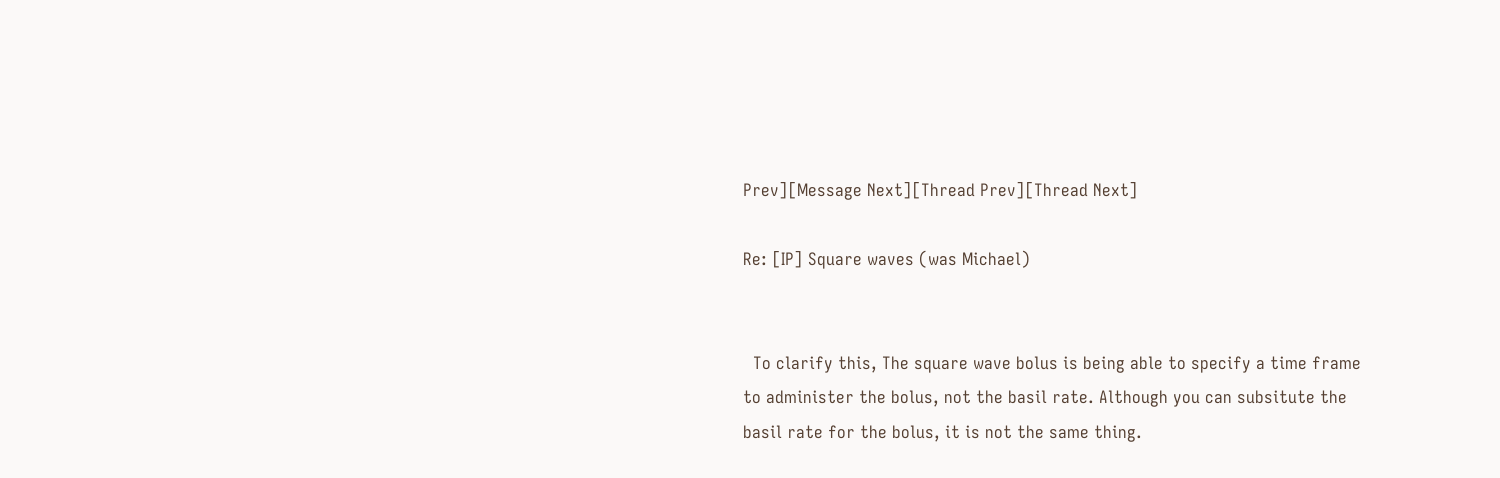Prev][Message Next][Thread Prev][Thread Next]

Re: [IP] Square waves (was Michael)


  To clarify this, The square wave bolus is being able to specify a time frame
to administer the bolus, not the basil rate. Although you can subsitute the
basil rate for the bolus, it is not the same thing.